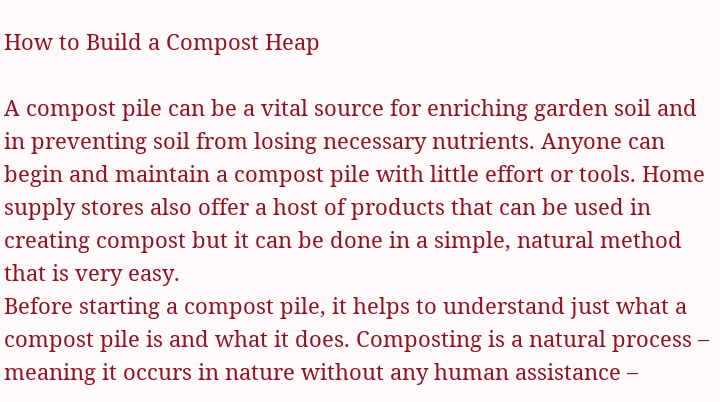How to Build a Compost Heap

A compost pile can be a vital source for enriching garden soil and in preventing soil from losing necessary nutrients. Anyone can begin and maintain a compost pile with little effort or tools. Home supply stores also offer a host of products that can be used in creating compost but it can be done in a simple, natural method that is very easy.
Before starting a compost pile, it helps to understand just what a compost pile is and what it does. Composting is a natural process – meaning it occurs in nature without any human assistance –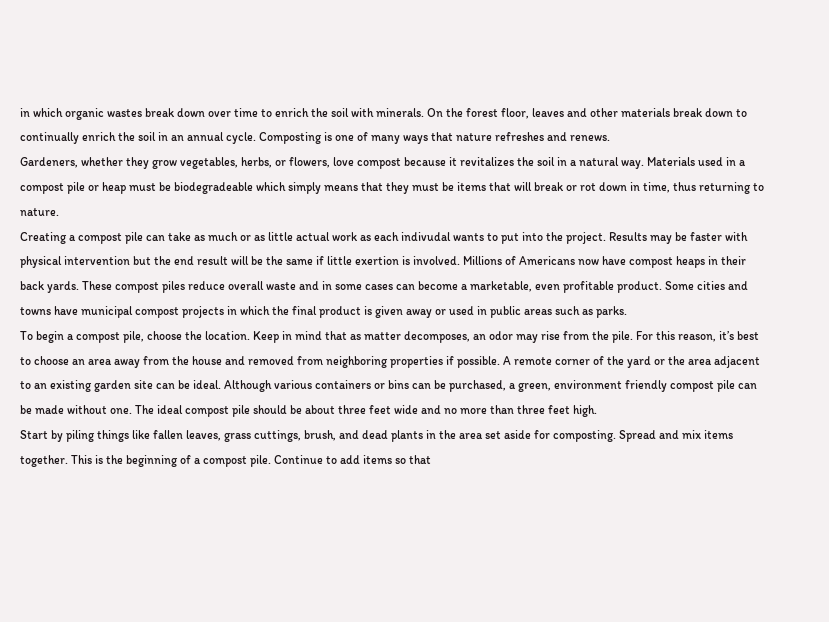in which organic wastes break down over time to enrich the soil with minerals. On the forest floor, leaves and other materials break down to continually enrich the soil in an annual cycle. Composting is one of many ways that nature refreshes and renews.
Gardeners, whether they grow vegetables, herbs, or flowers, love compost because it revitalizes the soil in a natural way. Materials used in a compost pile or heap must be biodegradeable which simply means that they must be items that will break or rot down in time, thus returning to nature.
Creating a compost pile can take as much or as little actual work as each indivudal wants to put into the project. Results may be faster with physical intervention but the end result will be the same if little exertion is involved. Millions of Americans now have compost heaps in their back yards. These compost piles reduce overall waste and in some cases can become a marketable, even profitable product. Some cities and towns have municipal compost projects in which the final product is given away or used in public areas such as parks.
To begin a compost pile, choose the location. Keep in mind that as matter decomposes, an odor may rise from the pile. For this reason, it’s best to choose an area away from the house and removed from neighboring properties if possible. A remote corner of the yard or the area adjacent to an existing garden site can be ideal. Although various containers or bins can be purchased, a green, environment friendly compost pile can be made without one. The ideal compost pile should be about three feet wide and no more than three feet high.
Start by piling things like fallen leaves, grass cuttings, brush, and dead plants in the area set aside for composting. Spread and mix items together. This is the beginning of a compost pile. Continue to add items so that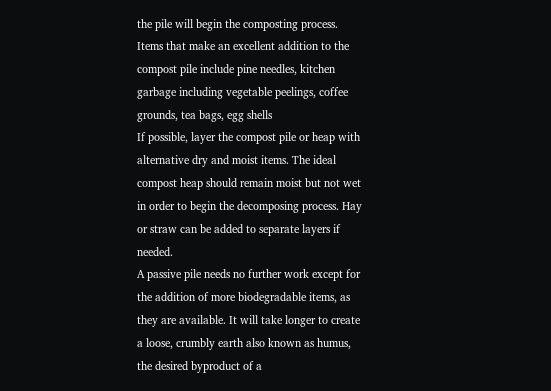the pile will begin the composting process.
Items that make an excellent addition to the compost pile include pine needles, kitchen garbage including vegetable peelings, coffee grounds, tea bags, egg shells
If possible, layer the compost pile or heap with alternative dry and moist items. The ideal compost heap should remain moist but not wet in order to begin the decomposing process. Hay or straw can be added to separate layers if needed.
A passive pile needs no further work except for the addition of more biodegradable items, as they are available. It will take longer to create a loose, crumbly earth also known as humus, the desired byproduct of a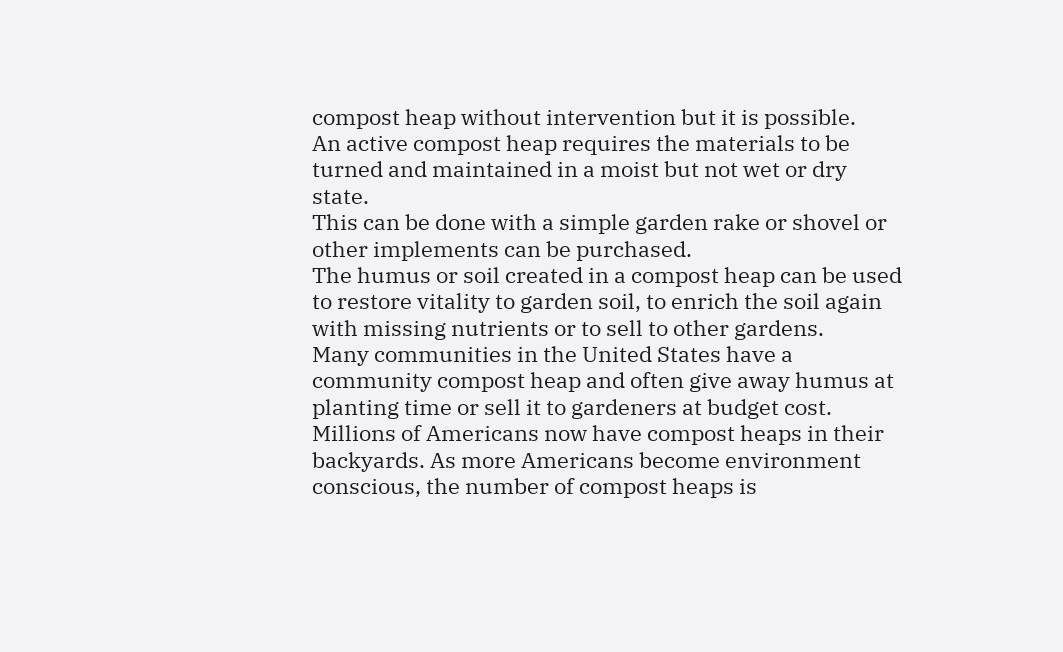compost heap without intervention but it is possible.
An active compost heap requires the materials to be turned and maintained in a moist but not wet or dry state.
This can be done with a simple garden rake or shovel or other implements can be purchased.
The humus or soil created in a compost heap can be used to restore vitality to garden soil, to enrich the soil again with missing nutrients or to sell to other gardens.
Many communities in the United States have a community compost heap and often give away humus at planting time or sell it to gardeners at budget cost.
Millions of Americans now have compost heaps in their backyards. As more Americans become environment conscious, the number of compost heaps is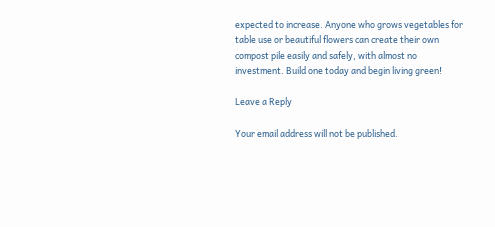expected to increase. Anyone who grows vegetables for table use or beautiful flowers can create their own compost pile easily and safely, with almost no investment. Build one today and begin living green!

Leave a Reply

Your email address will not be published.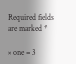Required fields are marked *

× one = 3